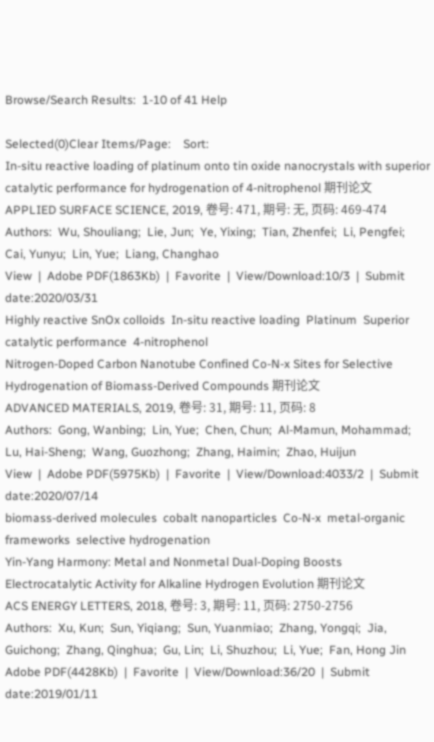Browse/Search Results:  1-10 of 41 Help

Selected(0)Clear Items/Page:    Sort:
In-situ reactive loading of platinum onto tin oxide nanocrystals with superior catalytic performance for hydrogenation of 4-nitrophenol 期刊论文
APPLIED SURFACE SCIENCE, 2019, 卷号: 471, 期号: 无, 页码: 469-474
Authors:  Wu, Shouliang;  Lie, Jun;  Ye, Yixing;  Tian, Zhenfei;  Li, Pengfei;  Cai, Yunyu;  Lin, Yue;  Liang, Changhao
View  |  Adobe PDF(1863Kb)  |  Favorite  |  View/Download:10/3  |  Submit date:2020/03/31
Highly reactive SnOx colloids  In-situ reactive loading  Platinum  Superior catalytic performance  4-nitrophenol
Nitrogen-Doped Carbon Nanotube Confined Co-N-x Sites for Selective Hydrogenation of Biomass-Derived Compounds 期刊论文
ADVANCED MATERIALS, 2019, 卷号: 31, 期号: 11, 页码: 8
Authors:  Gong, Wanbing;  Lin, Yue;  Chen, Chun;  Al-Mamun, Mohammad;  Lu, Hai-Sheng;  Wang, Guozhong;  Zhang, Haimin;  Zhao, Huijun
View  |  Adobe PDF(5975Kb)  |  Favorite  |  View/Download:4033/2  |  Submit date:2020/07/14
biomass-derived molecules  cobalt nanoparticles  Co-N-x  metal-organic frameworks  selective hydrogenation
Yin-Yang Harmony: Metal and Nonmetal Dual-Doping Boosts Electrocatalytic Activity for Alkaline Hydrogen Evolution 期刊论文
ACS ENERGY LETTERS, 2018, 卷号: 3, 期号: 11, 页码: 2750-2756
Authors:  Xu, Kun;  Sun, Yiqiang;  Sun, Yuanmiao;  Zhang, Yongqi;  Jia, Guichong;  Zhang, Qinghua;  Gu, Lin;  Li, Shuzhou;  Li, Yue;  Fan, Hong Jin
Adobe PDF(4428Kb)  |  Favorite  |  View/Download:36/20  |  Submit date:2019/01/11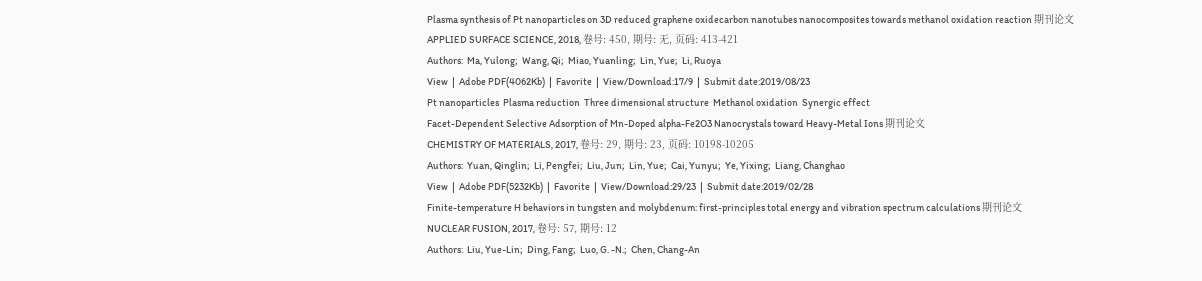Plasma synthesis of Pt nanoparticles on 3D reduced graphene oxidecarbon nanotubes nanocomposites towards methanol oxidation reaction 期刊论文
APPLIED SURFACE SCIENCE, 2018, 卷号: 450, 期号: 无, 页码: 413-421
Authors:  Ma, Yulong;  Wang, Qi;  Miao, Yuanling;  Lin, Yue;  Li, Ruoya
View  |  Adobe PDF(4062Kb)  |  Favorite  |  View/Download:17/9  |  Submit date:2019/08/23
Pt nanoparticles  Plasma reduction  Three dimensional structure  Methanol oxidation  Synergic effect
Facet-Dependent Selective Adsorption of Mn-Doped alpha-Fe2O3 Nanocrystals toward Heavy-Metal Ions 期刊论文
CHEMISTRY OF MATERIALS, 2017, 卷号: 29, 期号: 23, 页码: 10198-10205
Authors:  Yuan, Qinglin;  Li, Pengfei;  Liu, Jun;  Lin, Yue;  Cai, Yunyu;  Ye, Yixing;  Liang, Changhao
View  |  Adobe PDF(5232Kb)  |  Favorite  |  View/Download:29/23  |  Submit date:2019/02/28
Finite-temperature H behaviors in tungsten and molybdenum: first-principles total energy and vibration spectrum calculations 期刊论文
NUCLEAR FUSION, 2017, 卷号: 57, 期号: 12
Authors:  Liu, Yue-Lin;  Ding, Fang;  Luo, G. -N.;  Chen, Chang-An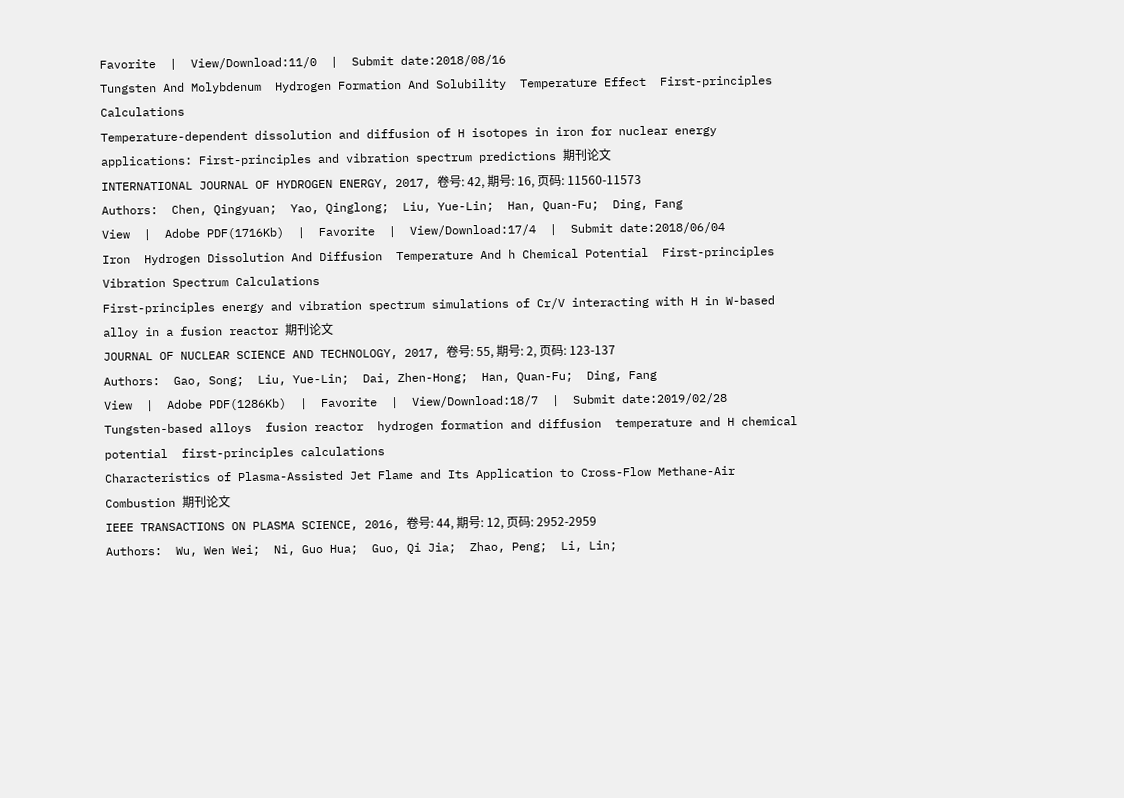Favorite  |  View/Download:11/0  |  Submit date:2018/08/16
Tungsten And Molybdenum  Hydrogen Formation And Solubility  Temperature Effect  First-principles Calculations
Temperature-dependent dissolution and diffusion of H isotopes in iron for nuclear energy applications: First-principles and vibration spectrum predictions 期刊论文
INTERNATIONAL JOURNAL OF HYDROGEN ENERGY, 2017, 卷号: 42, 期号: 16, 页码: 11560-11573
Authors:  Chen, Qingyuan;  Yao, Qinglong;  Liu, Yue-Lin;  Han, Quan-Fu;  Ding, Fang
View  |  Adobe PDF(1716Kb)  |  Favorite  |  View/Download:17/4  |  Submit date:2018/06/04
Iron  Hydrogen Dissolution And Diffusion  Temperature And h Chemical Potential  First-principles  Vibration Spectrum Calculations
First-principles energy and vibration spectrum simulations of Cr/V interacting with H in W-based alloy in a fusion reactor 期刊论文
JOURNAL OF NUCLEAR SCIENCE AND TECHNOLOGY, 2017, 卷号: 55, 期号: 2, 页码: 123-137
Authors:  Gao, Song;  Liu, Yue-Lin;  Dai, Zhen-Hong;  Han, Quan-Fu;  Ding, Fang
View  |  Adobe PDF(1286Kb)  |  Favorite  |  View/Download:18/7  |  Submit date:2019/02/28
Tungsten-based alloys  fusion reactor  hydrogen formation and diffusion  temperature and H chemical potential  first-principles calculations
Characteristics of Plasma-Assisted Jet Flame and Its Application to Cross-Flow Methane-Air Combustion 期刊论文
IEEE TRANSACTIONS ON PLASMA SCIENCE, 2016, 卷号: 44, 期号: 12, 页码: 2952-2959
Authors:  Wu, Wen Wei;  Ni, Guo Hua;  Guo, Qi Jia;  Zhao, Peng;  Li, Lin;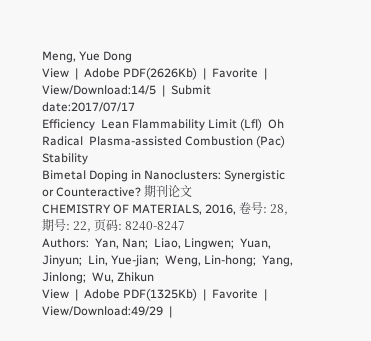Meng, Yue Dong
View  |  Adobe PDF(2626Kb)  |  Favorite  |  View/Download:14/5  |  Submit date:2017/07/17
Efficiency  Lean Flammability Limit (Lfl)  Oh Radical  Plasma-assisted Combustion (Pac)  Stability
Bimetal Doping in Nanoclusters: Synergistic or Counteractive? 期刊论文
CHEMISTRY OF MATERIALS, 2016, 卷号: 28, 期号: 22, 页码: 8240-8247
Authors:  Yan, Nan;  Liao, Lingwen;  Yuan, Jinyun;  Lin, Yue-jian;  Weng, Lin-hong;  Yang, Jinlong;  Wu, Zhikun
View  |  Adobe PDF(1325Kb)  |  Favorite  |  View/Download:49/29  |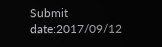Submit date:2017/09/12